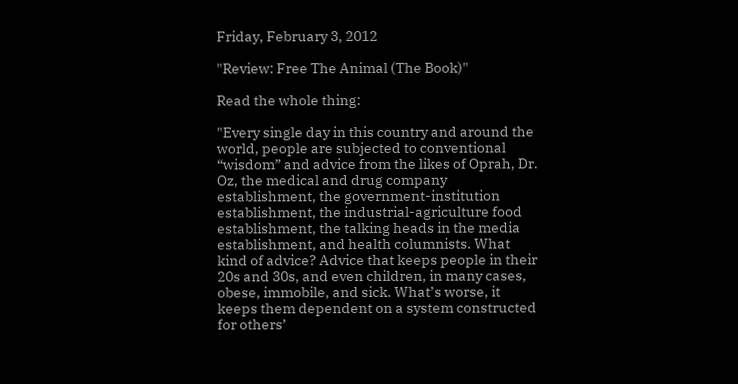Friday, February 3, 2012

"Review: Free The Animal (The Book)"

Read the whole thing:

"Every single day in this country and around the world, people are subjected to conventional “wisdom” and advice from the likes of Oprah, Dr. Oz, the medical and drug company establishment, the government-institution establishment, the industrial-agriculture food establishment, the talking heads in the media establishment, and health columnists. What kind of advice? Advice that keeps people in their 20s and 30s, and even children, in many cases, obese, immobile, and sick. What’s worse, it keeps them dependent on a system constructed for others’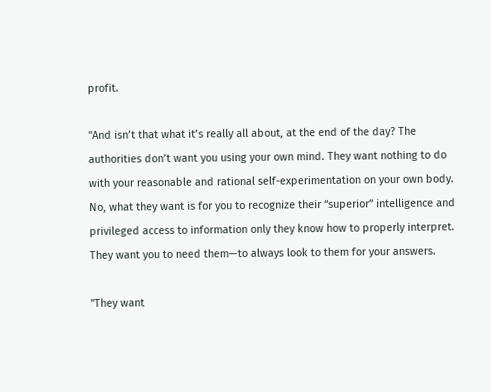profit.

"And isn’t that what it’s really all about, at the end of the day? The authorities don’t want you using your own mind. They want nothing to do with your reasonable and rational self-experimentation on your own body. No, what they want is for you to recognize their “superior” intelligence and privileged access to information only they know how to properly interpret. They want you to need them—to always look to them for your answers.

"They want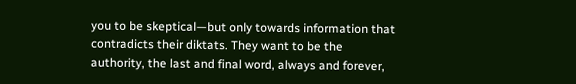you to be skeptical—but only towards information that contradicts their diktats. They want to be the authority, the last and final word, always and forever,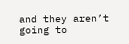and they aren’t going to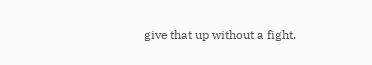give that up without a fight.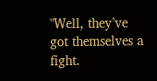"Well, they’ve got themselves a fight.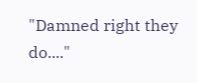"Damned right they do...."